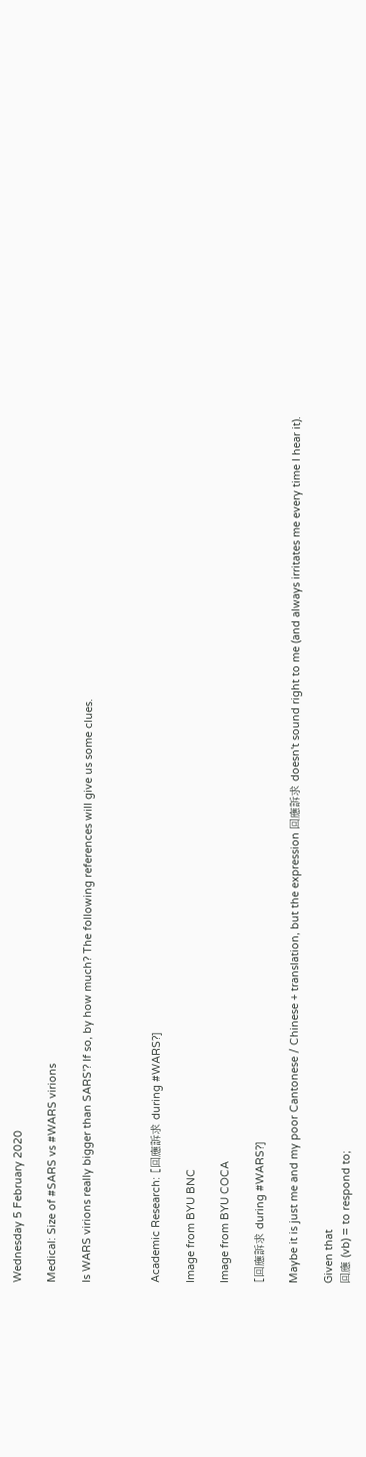Wednesday 5 February 2020

Medical: Size of #SARS vs #WARS virions

Is WARS virions really bigger than SARS'? If so, by how much? The following references will give us some clues.



Academic Research: [回應訴求 during #WARS?]

Image from BYU BNC

Image from BYU COCA

[回應訴求 during #WARS?]

Maybe it is just me and my poor Cantonese / Chinese + translation, but the expression 回應訴求 doesn't sound right to me (and always irritates me every time I hear it).

Given that
回應 (vb) = to respond to;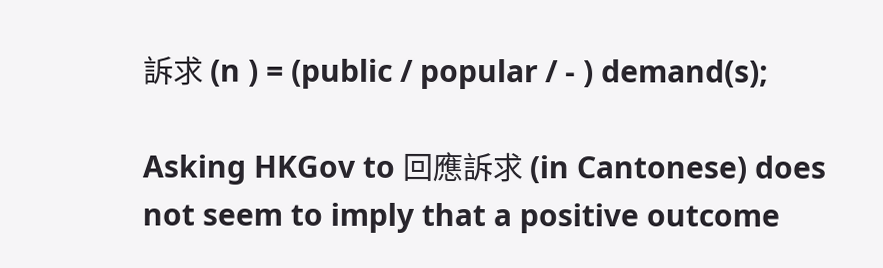訴求 (n ) = (public / popular / - ) demand(s);

Asking HKGov to 回應訴求 (in Cantonese) does not seem to imply that a positive outcome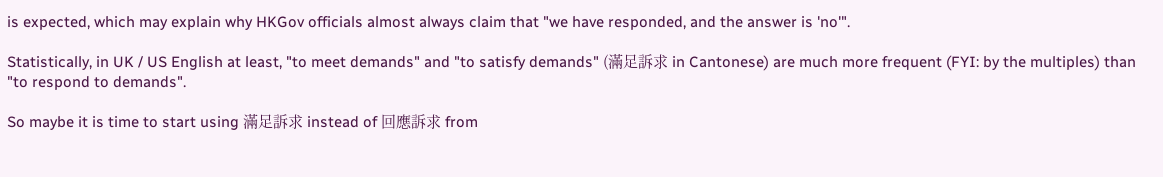is expected, which may explain why HKGov officials almost always claim that "we have responded, and the answer is 'no'".

Statistically, in UK / US English at least, "to meet demands" and "to satisfy demands" (滿足訴求 in Cantonese) are much more frequent (FYI: by the multiples) than "to respond to demands".

So maybe it is time to start using 滿足訴求 instead of 回應訴求 from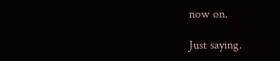now on.

Just saying.